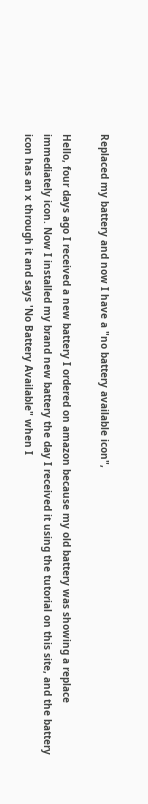Replaced my battery and now I have a "no battery available icon",

Hello, four days ago I received a new battery I ordered on amazon because my old battery was showing a replace immediately icon. Now I installed my brand new battery the day I received it using the tutorial on this site, and the battery icon has an x through it and says 'No Battery Available" when I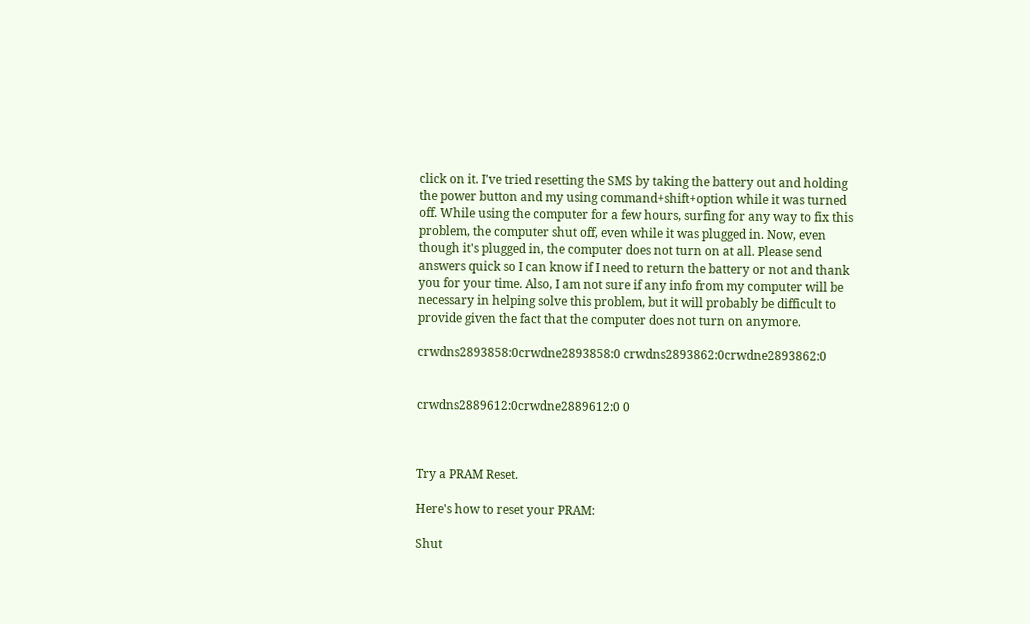click on it. I've tried resetting the SMS by taking the battery out and holding the power button and my using command+shift+option while it was turned off. While using the computer for a few hours, surfing for any way to fix this problem, the computer shut off, even while it was plugged in. Now, even though it's plugged in, the computer does not turn on at all. Please send answers quick so I can know if I need to return the battery or not and thank you for your time. Also, I am not sure if any info from my computer will be necessary in helping solve this problem, but it will probably be difficult to provide given the fact that the computer does not turn on anymore.

crwdns2893858:0crwdne2893858:0 crwdns2893862:0crwdne2893862:0


crwdns2889612:0crwdne2889612:0 0



Try a PRAM Reset.

Here's how to reset your PRAM:

Shut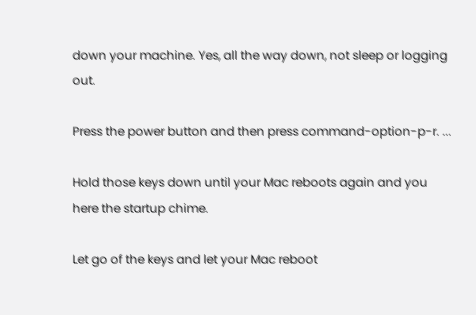down your machine. Yes, all the way down, not sleep or logging out.

Press the power button and then press command-option-p-r. ...

Hold those keys down until your Mac reboots again and you here the startup chime.

Let go of the keys and let your Mac reboot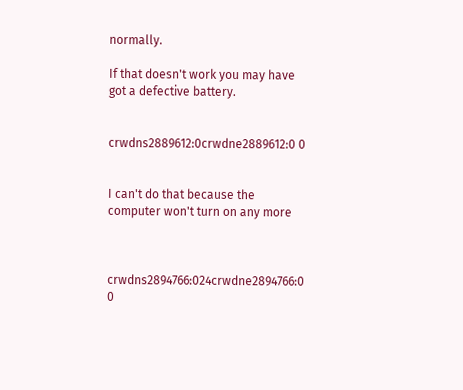normally.

If that doesn't work you may have got a defective battery.


crwdns2889612:0crwdne2889612:0 0


I can't do that because the computer won't turn on any more



crwdns2894766:024crwdne2894766:0 0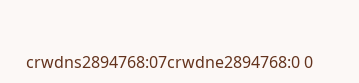crwdns2894768:07crwdne2894768:0 0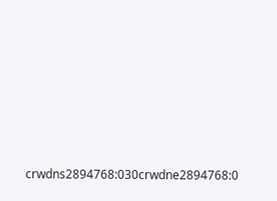crwdns2894768:030crwdne2894768:0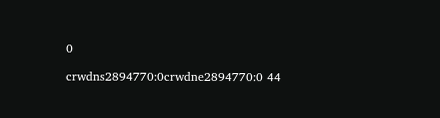0

crwdns2894770:0crwdne2894770:0 44